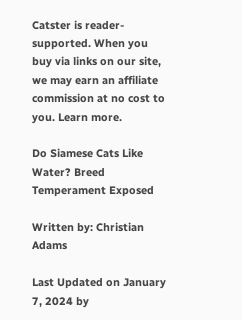Catster is reader-supported. When you buy via links on our site, we may earn an affiliate commission at no cost to you. Learn more.

Do Siamese Cats Like Water? Breed Temperament Exposed

Written by: Christian Adams

Last Updated on January 7, 2024 by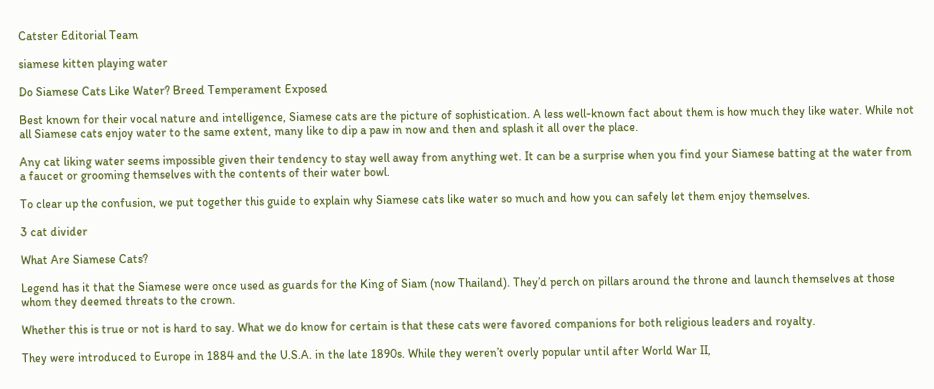Catster Editorial Team

siamese kitten playing water

Do Siamese Cats Like Water? Breed Temperament Exposed

Best known for their vocal nature and intelligence, Siamese cats are the picture of sophistication. A less well-known fact about them is how much they like water. While not all Siamese cats enjoy water to the same extent, many like to dip a paw in now and then and splash it all over the place.

Any cat liking water seems impossible given their tendency to stay well away from anything wet. It can be a surprise when you find your Siamese batting at the water from a faucet or grooming themselves with the contents of their water bowl.

To clear up the confusion, we put together this guide to explain why Siamese cats like water so much and how you can safely let them enjoy themselves.

3 cat divider

What Are Siamese Cats?

Legend has it that the Siamese were once used as guards for the King of Siam (now Thailand). They’d perch on pillars around the throne and launch themselves at those whom they deemed threats to the crown.

Whether this is true or not is hard to say. What we do know for certain is that these cats were favored companions for both religious leaders and royalty.

They were introduced to Europe in 1884 and the U.S.A. in the late 1890s. While they weren’t overly popular until after World War II,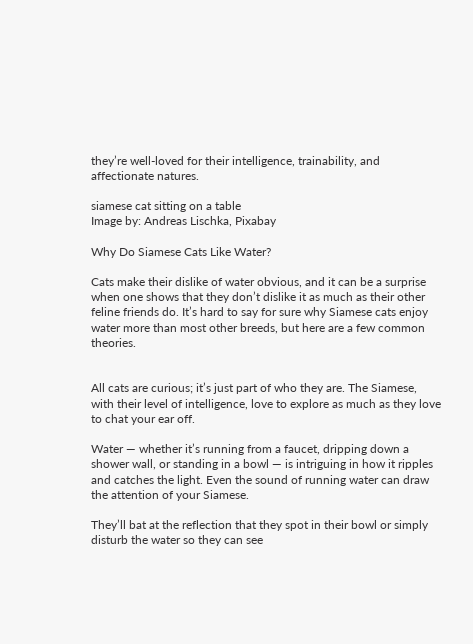they’re well-loved for their intelligence, trainability, and affectionate natures.

siamese cat sitting on a table
Image by: Andreas Lischka, Pixabay

Why Do Siamese Cats Like Water?

Cats make their dislike of water obvious, and it can be a surprise when one shows that they don’t dislike it as much as their other feline friends do. It’s hard to say for sure why Siamese cats enjoy water more than most other breeds, but here are a few common theories.


All cats are curious; it’s just part of who they are. The Siamese, with their level of intelligence, love to explore as much as they love to chat your ear off.

Water — whether it’s running from a faucet, dripping down a shower wall, or standing in a bowl — is intriguing in how it ripples and catches the light. Even the sound of running water can draw the attention of your Siamese.

They’ll bat at the reflection that they spot in their bowl or simply disturb the water so they can see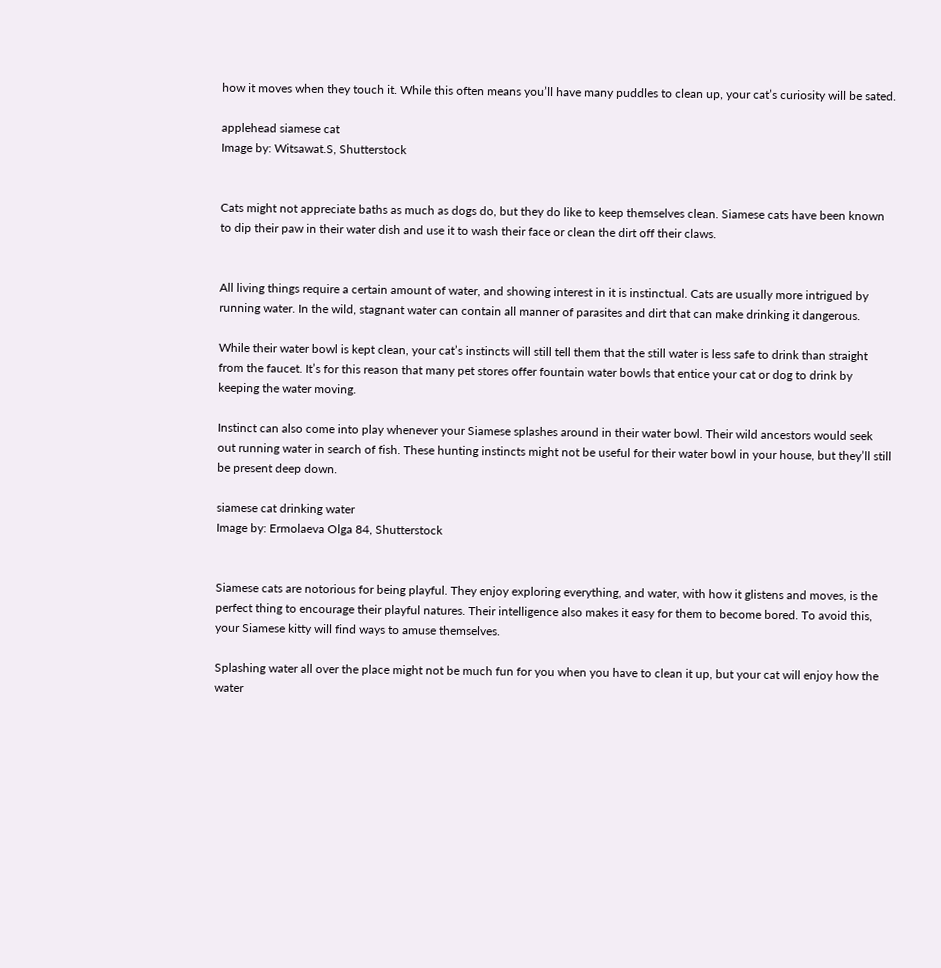how it moves when they touch it. While this often means you’ll have many puddles to clean up, your cat’s curiosity will be sated.

applehead siamese cat
Image by: Witsawat.S, Shutterstock


Cats might not appreciate baths as much as dogs do, but they do like to keep themselves clean. Siamese cats have been known to dip their paw in their water dish and use it to wash their face or clean the dirt off their claws.


All living things require a certain amount of water, and showing interest in it is instinctual. Cats are usually more intrigued by running water. In the wild, stagnant water can contain all manner of parasites and dirt that can make drinking it dangerous.

While their water bowl is kept clean, your cat’s instincts will still tell them that the still water is less safe to drink than straight from the faucet. It’s for this reason that many pet stores offer fountain water bowls that entice your cat or dog to drink by keeping the water moving.

Instinct can also come into play whenever your Siamese splashes around in their water bowl. Their wild ancestors would seek out running water in search of fish. These hunting instincts might not be useful for their water bowl in your house, but they’ll still be present deep down.

siamese cat drinking water
Image by: Ermolaeva Olga 84, Shutterstock


Siamese cats are notorious for being playful. They enjoy exploring everything, and water, with how it glistens and moves, is the perfect thing to encourage their playful natures. Their intelligence also makes it easy for them to become bored. To avoid this, your Siamese kitty will find ways to amuse themselves.

Splashing water all over the place might not be much fun for you when you have to clean it up, but your cat will enjoy how the water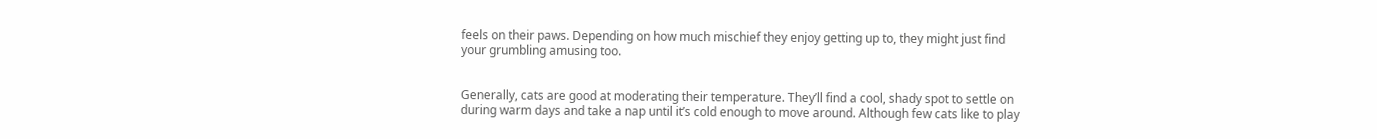feels on their paws. Depending on how much mischief they enjoy getting up to, they might just find your grumbling amusing too.


Generally, cats are good at moderating their temperature. They’ll find a cool, shady spot to settle on during warm days and take a nap until it’s cold enough to move around. Although few cats like to play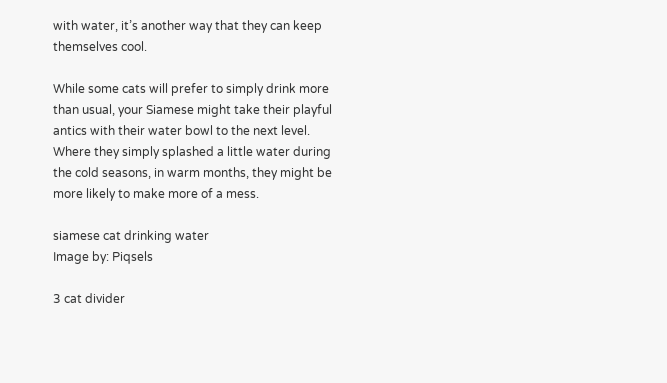with water, it’s another way that they can keep themselves cool.

While some cats will prefer to simply drink more than usual, your Siamese might take their playful antics with their water bowl to the next level. Where they simply splashed a little water during the cold seasons, in warm months, they might be more likely to make more of a mess.

siamese cat drinking water
Image by: Piqsels

3 cat divider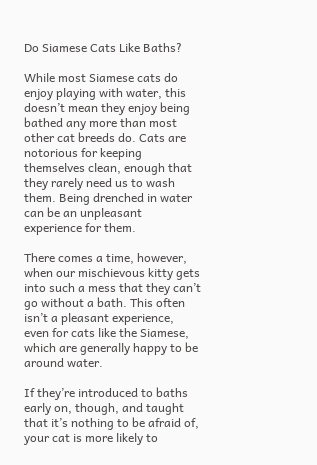Do Siamese Cats Like Baths?

While most Siamese cats do enjoy playing with water, this doesn’t mean they enjoy being bathed any more than most other cat breeds do. Cats are notorious for keeping themselves clean, enough that they rarely need us to wash them. Being drenched in water can be an unpleasant experience for them.

There comes a time, however, when our mischievous kitty gets into such a mess that they can’t go without a bath. This often isn’t a pleasant experience, even for cats like the Siamese, which are generally happy to be around water.

If they’re introduced to baths early on, though, and taught that it’s nothing to be afraid of, your cat is more likely to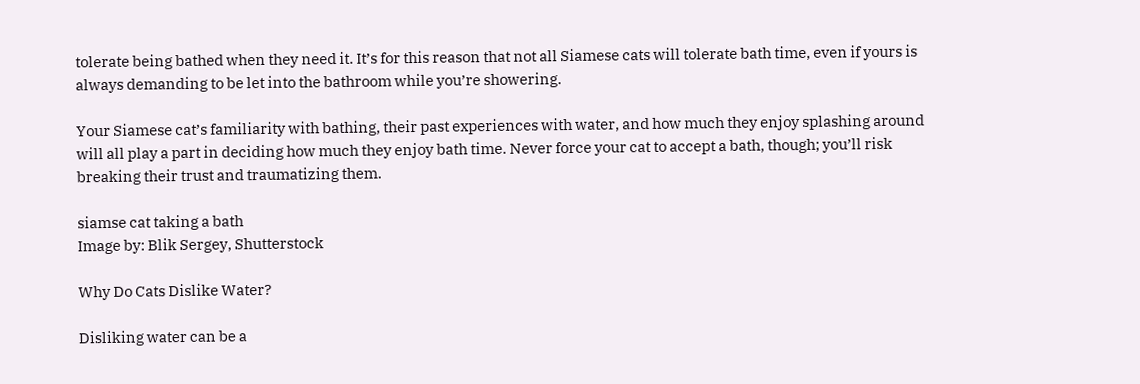tolerate being bathed when they need it. It’s for this reason that not all Siamese cats will tolerate bath time, even if yours is always demanding to be let into the bathroom while you’re showering.

Your Siamese cat’s familiarity with bathing, their past experiences with water, and how much they enjoy splashing around will all play a part in deciding how much they enjoy bath time. Never force your cat to accept a bath, though; you’ll risk breaking their trust and traumatizing them.

siamse cat taking a bath
Image by: Blik Sergey, Shutterstock

Why Do Cats Dislike Water?

Disliking water can be a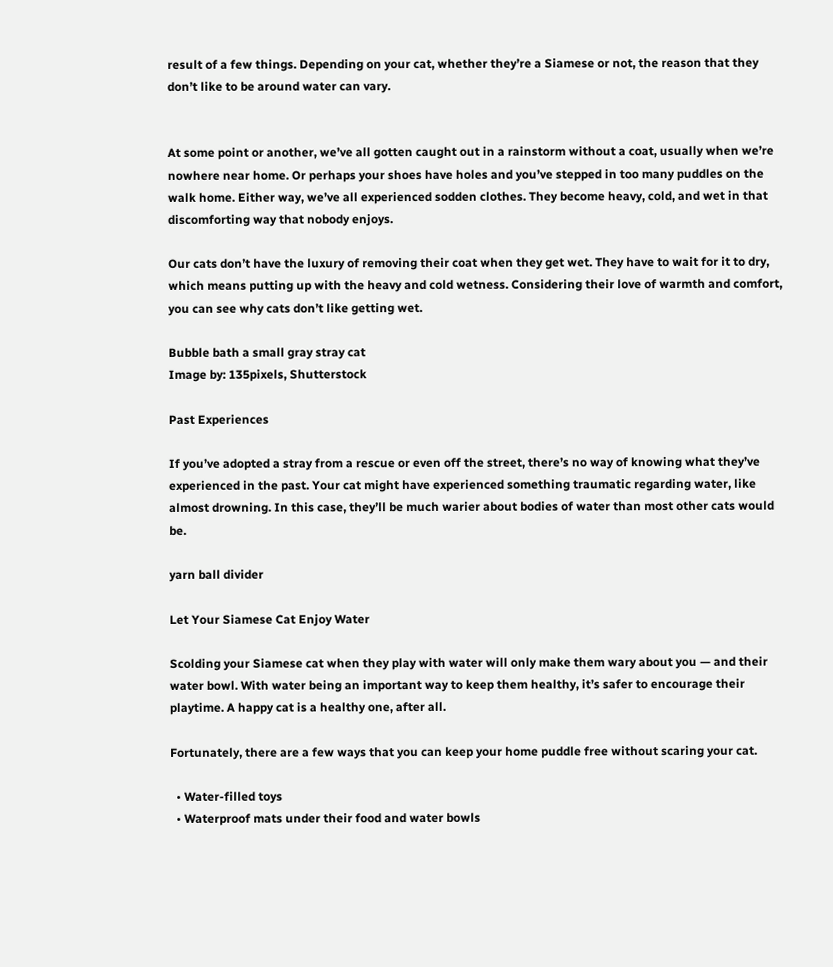result of a few things. Depending on your cat, whether they’re a Siamese or not, the reason that they don’t like to be around water can vary.


At some point or another, we’ve all gotten caught out in a rainstorm without a coat, usually when we’re nowhere near home. Or perhaps your shoes have holes and you’ve stepped in too many puddles on the walk home. Either way, we’ve all experienced sodden clothes. They become heavy, cold, and wet in that discomforting way that nobody enjoys.

Our cats don’t have the luxury of removing their coat when they get wet. They have to wait for it to dry, which means putting up with the heavy and cold wetness. Considering their love of warmth and comfort, you can see why cats don’t like getting wet.

Bubble bath a small gray stray cat
Image by: 135pixels, Shutterstock

Past Experiences

If you’ve adopted a stray from a rescue or even off the street, there’s no way of knowing what they’ve experienced in the past. Your cat might have experienced something traumatic regarding water, like almost drowning. In this case, they’ll be much warier about bodies of water than most other cats would be.

yarn ball divider

Let Your Siamese Cat Enjoy Water

Scolding your Siamese cat when they play with water will only make them wary about you — and their water bowl. With water being an important way to keep them healthy, it’s safer to encourage their playtime. A happy cat is a healthy one, after all.

Fortunately, there are a few ways that you can keep your home puddle free without scaring your cat.

  • Water-filled toys
  • Waterproof mats under their food and water bowls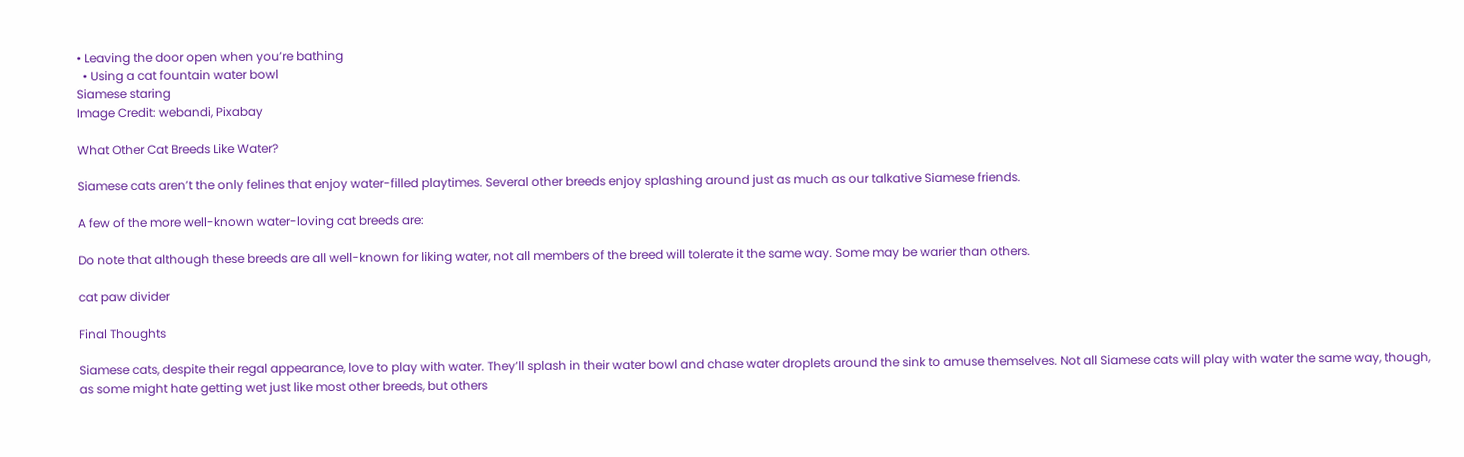• Leaving the door open when you’re bathing
  • Using a cat fountain water bowl
Siamese staring
Image Credit: webandi, Pixabay

What Other Cat Breeds Like Water?

Siamese cats aren’t the only felines that enjoy water-filled playtimes. Several other breeds enjoy splashing around just as much as our talkative Siamese friends.

A few of the more well-known water-loving cat breeds are:

Do note that although these breeds are all well-known for liking water, not all members of the breed will tolerate it the same way. Some may be warier than others.

cat paw divider

Final Thoughts

Siamese cats, despite their regal appearance, love to play with water. They’ll splash in their water bowl and chase water droplets around the sink to amuse themselves. Not all Siamese cats will play with water the same way, though, as some might hate getting wet just like most other breeds, but others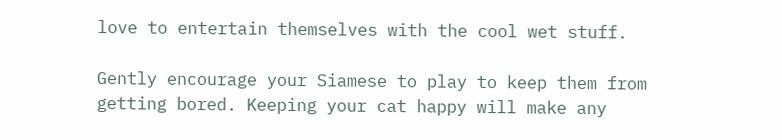love to entertain themselves with the cool wet stuff.

Gently encourage your Siamese to play to keep them from getting bored. Keeping your cat happy will make any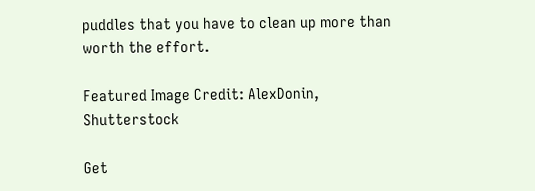puddles that you have to clean up more than worth the effort.

Featured Image Credit: AlexDonin, Shutterstock

Get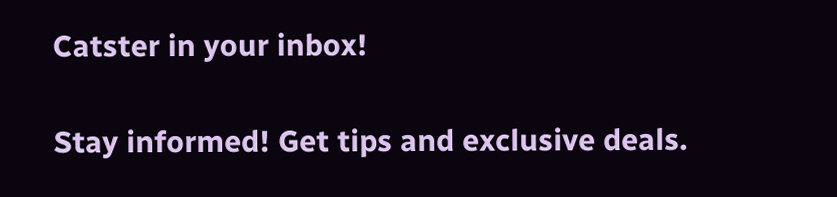Catster in your inbox!

Stay informed! Get tips and exclusive deals.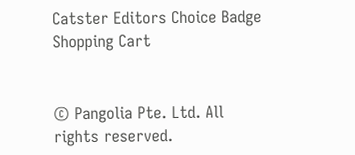Catster Editors Choice Badge
Shopping Cart


© Pangolia Pte. Ltd. All rights reserved.